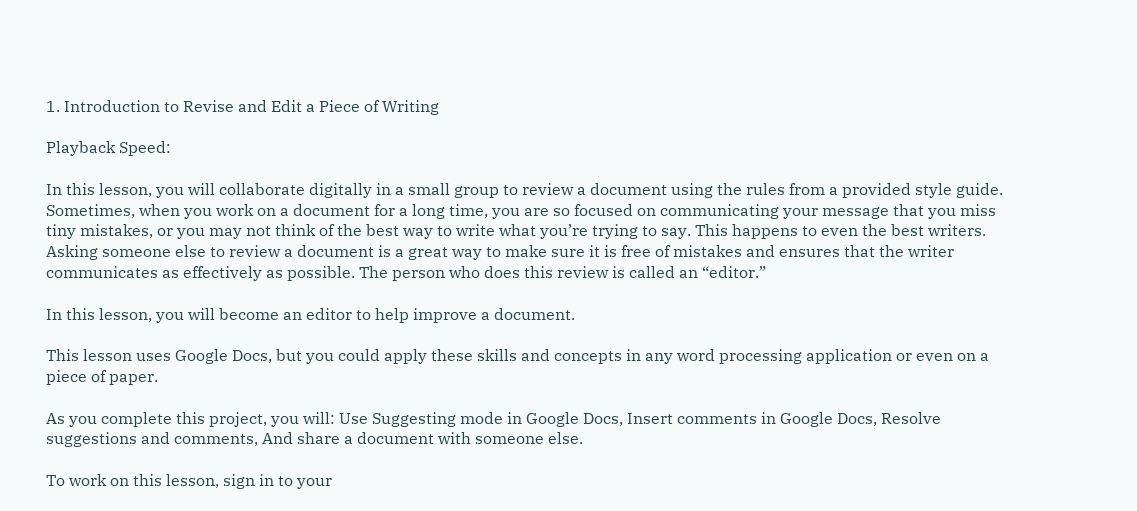1. Introduction to Revise and Edit a Piece of Writing

Playback Speed:

In this lesson, you will collaborate digitally in a small group to review a document using the rules from a provided style guide. Sometimes, when you work on a document for a long time, you are so focused on communicating your message that you miss tiny mistakes, or you may not think of the best way to write what you’re trying to say. This happens to even the best writers. Asking someone else to review a document is a great way to make sure it is free of mistakes and ensures that the writer communicates as effectively as possible. The person who does this review is called an “editor.”

In this lesson, you will become an editor to help improve a document.

This lesson uses Google Docs, but you could apply these skills and concepts in any word processing application or even on a piece of paper.

As you complete this project, you will: Use Suggesting mode in Google Docs, Insert comments in Google Docs, Resolve suggestions and comments, And share a document with someone else.

To work on this lesson, sign in to your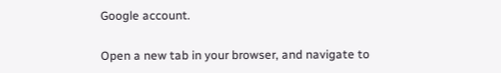Google account.

Open a new tab in your browser, and navigate to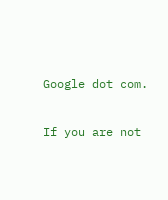Google dot com.

If you are not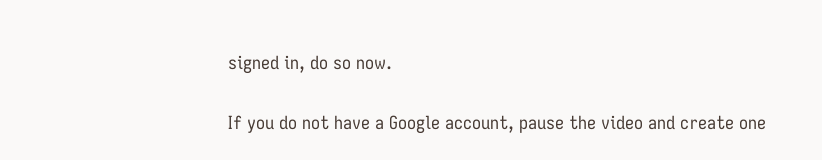signed in, do so now.

If you do not have a Google account, pause the video and create one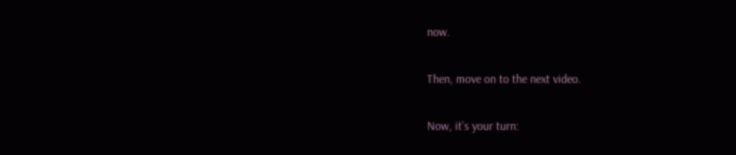now.

Then, move on to the next video.

Now, it’s your turn: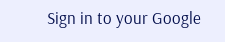Sign in to your Google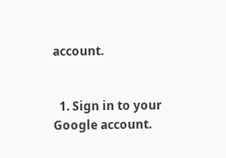account.


  1. Sign in to your Google account.